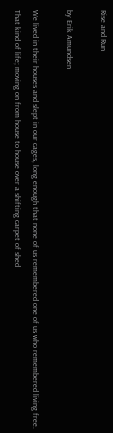Rise and Run

by Erik Amundsen

We lived in their houses and slept in our cages, long enough that none of us remembered one of us who remembered living free. That kind of life; moving on from house to house over a shifting carpet of shed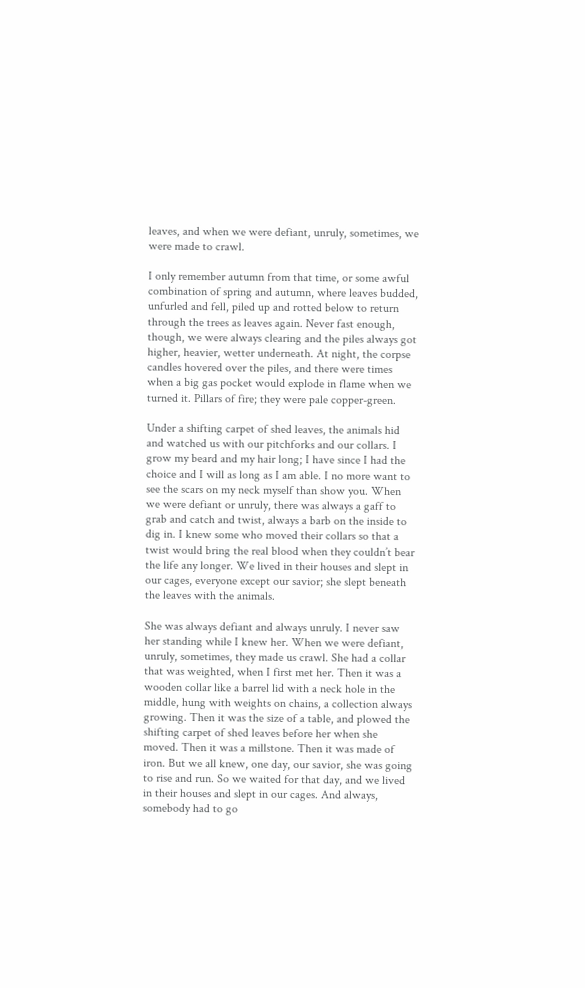leaves, and when we were defiant, unruly, sometimes, we were made to crawl.

I only remember autumn from that time, or some awful combination of spring and autumn, where leaves budded, unfurled and fell, piled up and rotted below to return through the trees as leaves again. Never fast enough, though, we were always clearing and the piles always got higher, heavier, wetter underneath. At night, the corpse candles hovered over the piles, and there were times when a big gas pocket would explode in flame when we turned it. Pillars of fire; they were pale copper-green.

Under a shifting carpet of shed leaves, the animals hid and watched us with our pitchforks and our collars. I grow my beard and my hair long; I have since I had the choice and I will as long as I am able. I no more want to see the scars on my neck myself than show you. When we were defiant or unruly, there was always a gaff to grab and catch and twist, always a barb on the inside to dig in. I knew some who moved their collars so that a twist would bring the real blood when they couldn’t bear the life any longer. We lived in their houses and slept in our cages, everyone except our savior; she slept beneath the leaves with the animals.

She was always defiant and always unruly. I never saw her standing while I knew her. When we were defiant, unruly, sometimes, they made us crawl. She had a collar that was weighted, when I first met her. Then it was a wooden collar like a barrel lid with a neck hole in the middle, hung with weights on chains, a collection always growing. Then it was the size of a table, and plowed the shifting carpet of shed leaves before her when she moved. Then it was a millstone. Then it was made of iron. But we all knew, one day, our savior, she was going to rise and run. So we waited for that day, and we lived in their houses and slept in our cages. And always, somebody had to go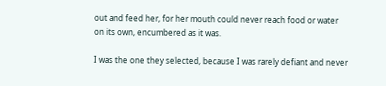out and feed her, for her mouth could never reach food or water on its own, encumbered as it was.

I was the one they selected, because I was rarely defiant and never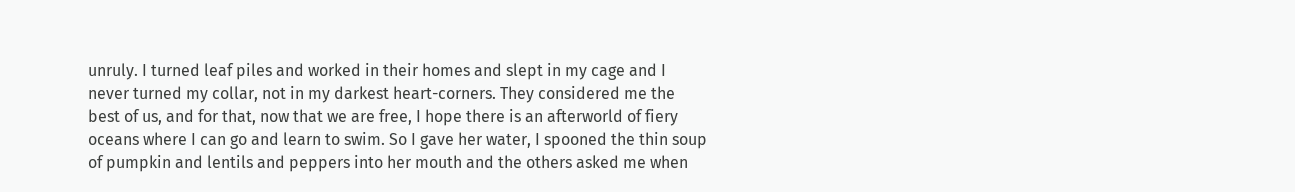unruly. I turned leaf piles and worked in their homes and slept in my cage and I never turned my collar, not in my darkest heart-corners. They considered me the best of us, and for that, now that we are free, I hope there is an afterworld of fiery oceans where I can go and learn to swim. So I gave her water, I spooned the thin soup of pumpkin and lentils and peppers into her mouth and the others asked me when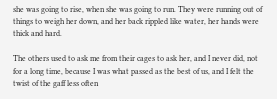she was going to rise, when she was going to run. They were running out of things to weigh her down, and her back rippled like water, her hands were thick and hard.

The others used to ask me from their cages to ask her, and I never did, not for a long time, because I was what passed as the best of us, and I felt the twist of the gaff less often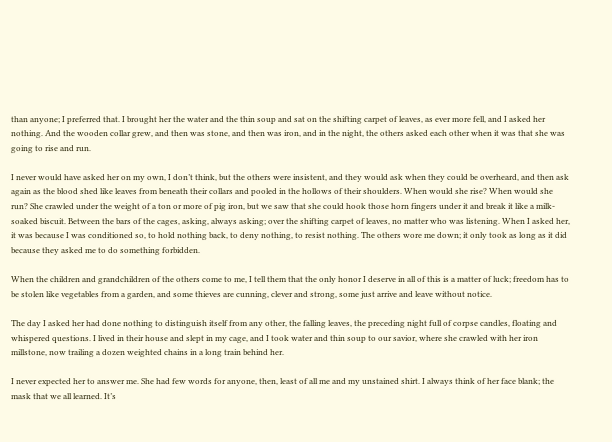than anyone; I preferred that. I brought her the water and the thin soup and sat on the shifting carpet of leaves, as ever more fell, and I asked her nothing. And the wooden collar grew, and then was stone, and then was iron, and in the night, the others asked each other when it was that she was going to rise and run.

I never would have asked her on my own, I don’t think, but the others were insistent, and they would ask when they could be overheard, and then ask again as the blood shed like leaves from beneath their collars and pooled in the hollows of their shoulders. When would she rise? When would she run? She crawled under the weight of a ton or more of pig iron, but we saw that she could hook those horn fingers under it and break it like a milk-soaked biscuit. Between the bars of the cages, asking, always asking; over the shifting carpet of leaves, no matter who was listening. When I asked her, it was because I was conditioned so, to hold nothing back, to deny nothing, to resist nothing. The others wore me down; it only took as long as it did because they asked me to do something forbidden.

When the children and grandchildren of the others come to me, I tell them that the only honor I deserve in all of this is a matter of luck; freedom has to be stolen like vegetables from a garden, and some thieves are cunning, clever and strong, some just arrive and leave without notice.

The day I asked her had done nothing to distinguish itself from any other, the falling leaves, the preceding night full of corpse candles, floating and whispered questions. I lived in their house and slept in my cage, and I took water and thin soup to our savior, where she crawled with her iron millstone, now trailing a dozen weighted chains in a long train behind her.

I never expected her to answer me. She had few words for anyone, then, least of all me and my unstained shirt. I always think of her face blank; the mask that we all learned. It’s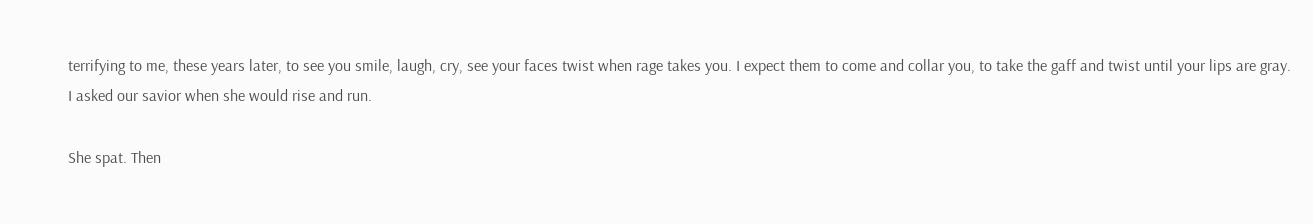terrifying to me, these years later, to see you smile, laugh, cry, see your faces twist when rage takes you. I expect them to come and collar you, to take the gaff and twist until your lips are gray. I asked our savior when she would rise and run.

She spat. Then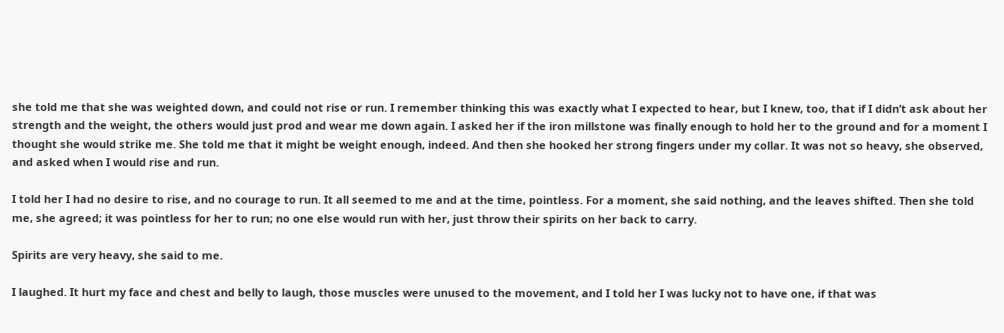she told me that she was weighted down, and could not rise or run. I remember thinking this was exactly what I expected to hear, but I knew, too, that if I didn’t ask about her strength and the weight, the others would just prod and wear me down again. I asked her if the iron millstone was finally enough to hold her to the ground and for a moment I thought she would strike me. She told me that it might be weight enough, indeed. And then she hooked her strong fingers under my collar. It was not so heavy, she observed, and asked when I would rise and run.

I told her I had no desire to rise, and no courage to run. It all seemed to me and at the time, pointless. For a moment, she said nothing, and the leaves shifted. Then she told me, she agreed; it was pointless for her to run; no one else would run with her, just throw their spirits on her back to carry.

Spirits are very heavy, she said to me.

I laughed. It hurt my face and chest and belly to laugh, those muscles were unused to the movement, and I told her I was lucky not to have one, if that was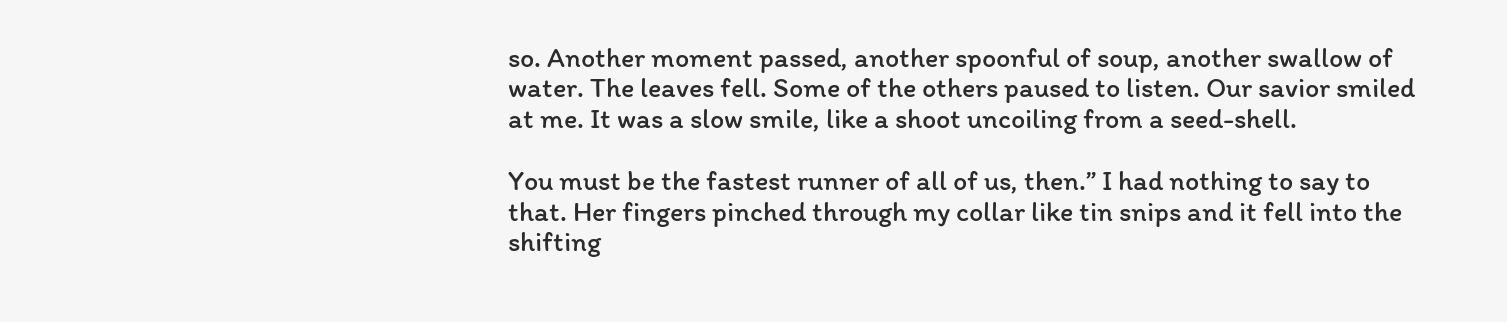so. Another moment passed, another spoonful of soup, another swallow of water. The leaves fell. Some of the others paused to listen. Our savior smiled at me. It was a slow smile, like a shoot uncoiling from a seed-shell.

You must be the fastest runner of all of us, then.” I had nothing to say to that. Her fingers pinched through my collar like tin snips and it fell into the shifting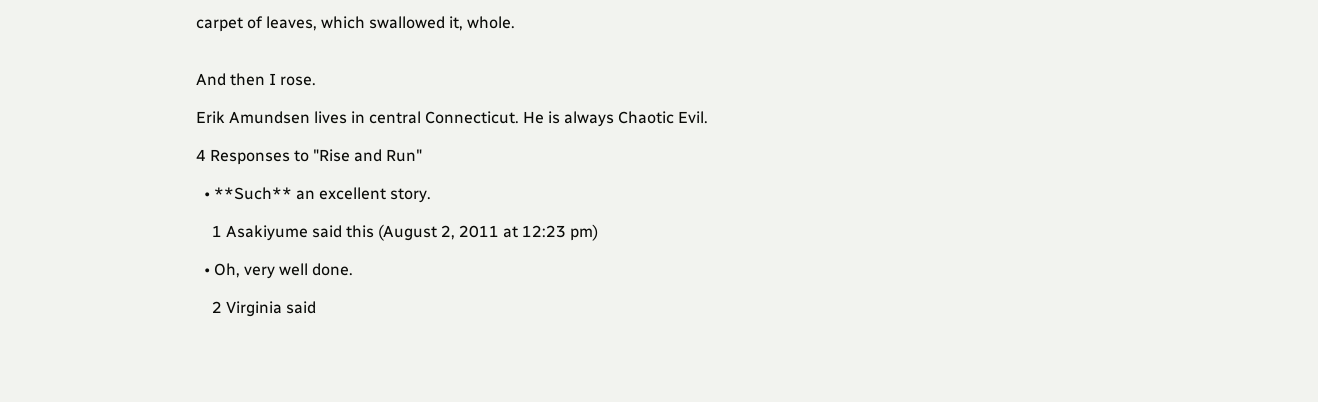carpet of leaves, which swallowed it, whole.


And then I rose.

Erik Amundsen lives in central Connecticut. He is always Chaotic Evil.

4 Responses to "Rise and Run"

  • **Such** an excellent story.

    1 Asakiyume said this (August 2, 2011 at 12:23 pm)

  • Oh, very well done.

    2 Virginia said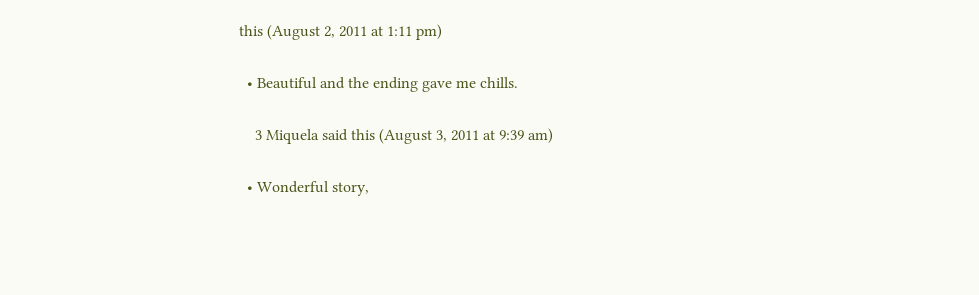this (August 2, 2011 at 1:11 pm)

  • Beautiful and the ending gave me chills.

    3 Miquela said this (August 3, 2011 at 9:39 am)

  • Wonderful story,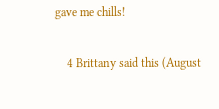gave me chills!

    4 Brittany said this (August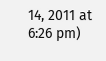14, 2011 at 6:26 pm)